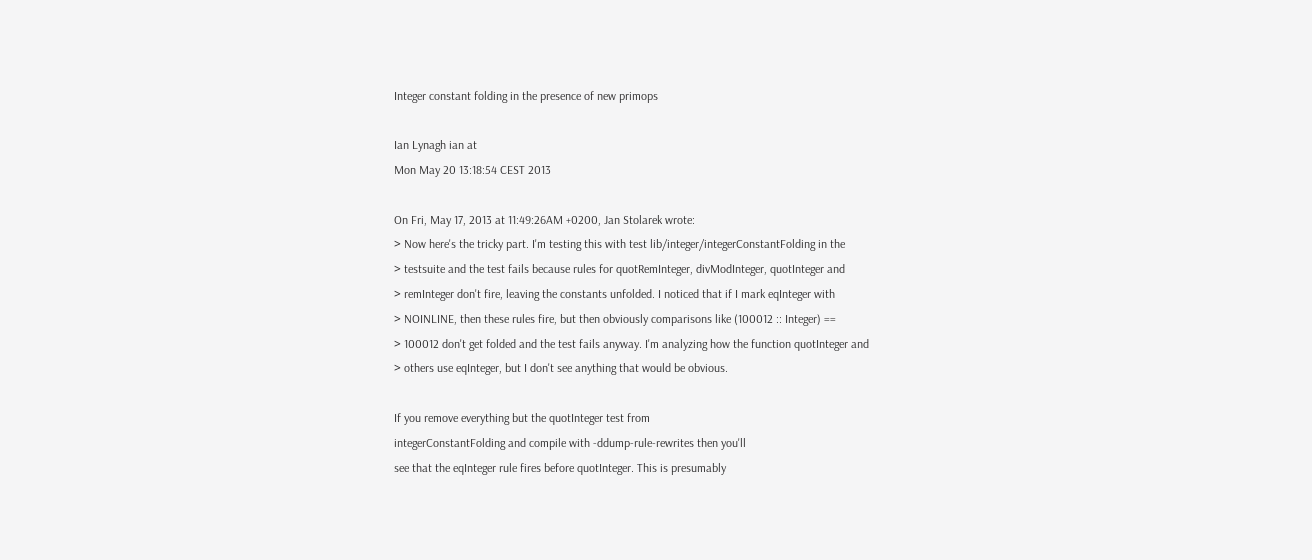Integer constant folding in the presence of new primops

Ian Lynagh ian at
Mon May 20 13:18:54 CEST 2013

On Fri, May 17, 2013 at 11:49:26AM +0200, Jan Stolarek wrote:
> Now here's the tricky part. I'm testing this with test lib/integer/integerConstantFolding in the
> testsuite and the test fails because rules for quotRemInteger, divModInteger, quotInteger and
> remInteger don't fire, leaving the constants unfolded. I noticed that if I mark eqInteger with
> NOINLINE, then these rules fire, but then obviously comparisons like (100012 :: Integer) ==
> 100012 don't get folded and the test fails anyway. I'm analyzing how the function quotInteger and
> others use eqInteger, but I don't see anything that would be obvious.

If you remove everything but the quotInteger test from
integerConstantFolding and compile with -ddump-rule-rewrites then you'll
see that the eqInteger rule fires before quotInteger. This is presumably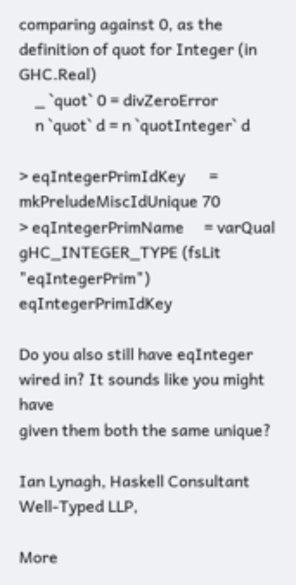comparing against 0, as the definition of quot for Integer (in GHC.Real)
    _ `quot` 0 = divZeroError
    n `quot` d = n `quotInteger` d

> eqIntegerPrimIdKey      = mkPreludeMiscIdUnique 70
> eqIntegerPrimName     = varQual gHC_INTEGER_TYPE (fsLit "eqIntegerPrim")     eqIntegerPrimIdKey

Do you also still have eqInteger wired in? It sounds like you might have
given them both the same unique?

Ian Lynagh, Haskell Consultant
Well-Typed LLP,

More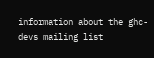information about the ghc-devs mailing list